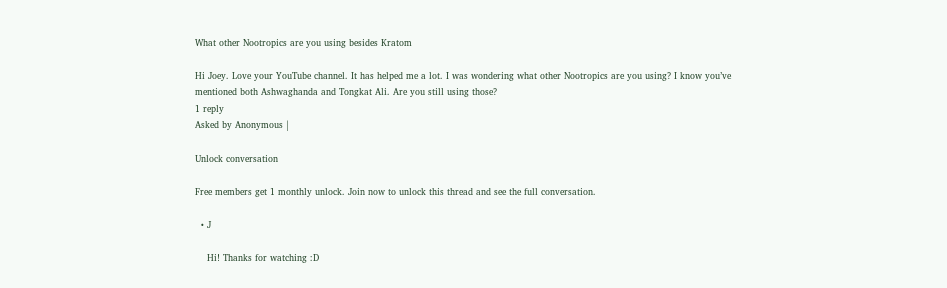What other Nootropics are you using besides Kratom

Hi Joey. Love your YouTube channel. It has helped me a lot. I was wondering what other Nootropics are you using? I know you’ve mentioned both Ashwaghanda and Tongkat Ali. Are you still using those?
1 reply
Asked by Anonymous |

Unlock conversation

Free members get 1 monthly unlock. Join now to unlock this thread and see the full conversation.

  • J

    Hi! Thanks for watching :D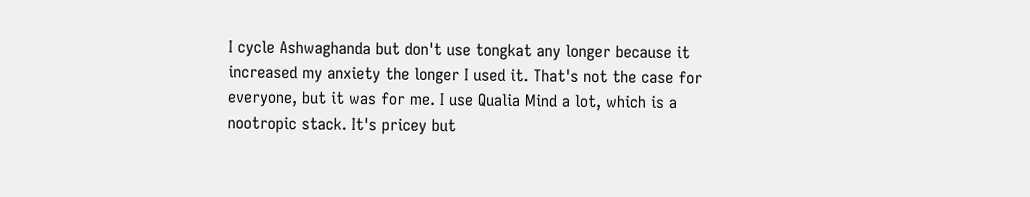I cycle Ashwaghanda but don't use tongkat any longer because it increased my anxiety the longer I used it. That's not the case for everyone, but it was for me. I use Qualia Mind a lot, which is a nootropic stack. It's pricey but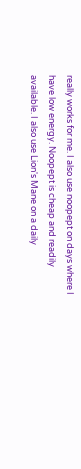really works for me. I also use noopept on days where I have low energy. Noopept is cheap and readily available. I also use Lion's Mane on a daily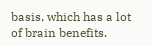basis, which has a lot of brain benefits.